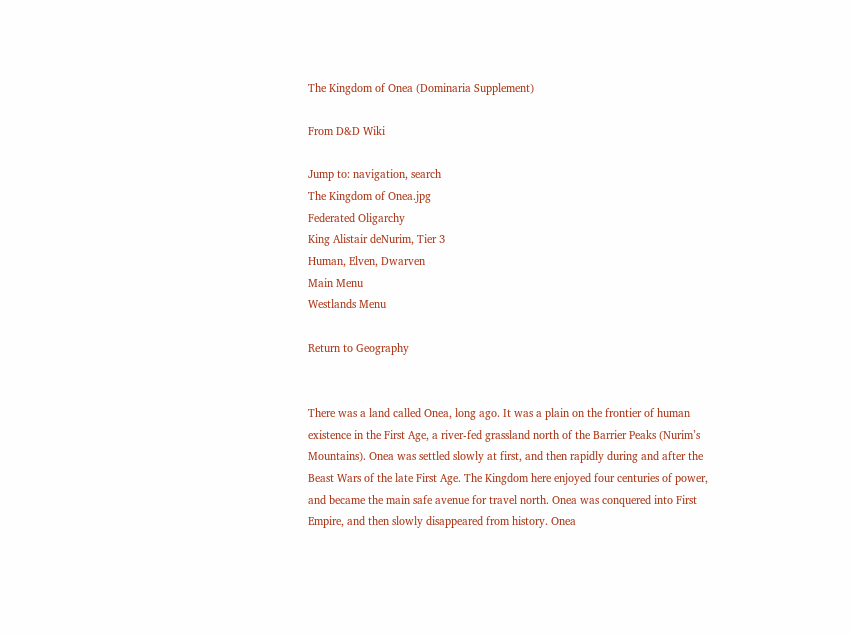The Kingdom of Onea (Dominaria Supplement)

From D&D Wiki

Jump to: navigation, search
The Kingdom of Onea.jpg
Federated Oligarchy
King Alistair deNurim, Tier 3
Human, Elven, Dwarven
Main Menu
Westlands Menu

Return to Geography


There was a land called Onea, long ago. It was a plain on the frontier of human existence in the First Age, a river-fed grassland north of the Barrier Peaks (Nurim’s Mountains). Onea was settled slowly at first, and then rapidly during and after the Beast Wars of the late First Age. The Kingdom here enjoyed four centuries of power, and became the main safe avenue for travel north. Onea was conquered into First Empire, and then slowly disappeared from history. Onea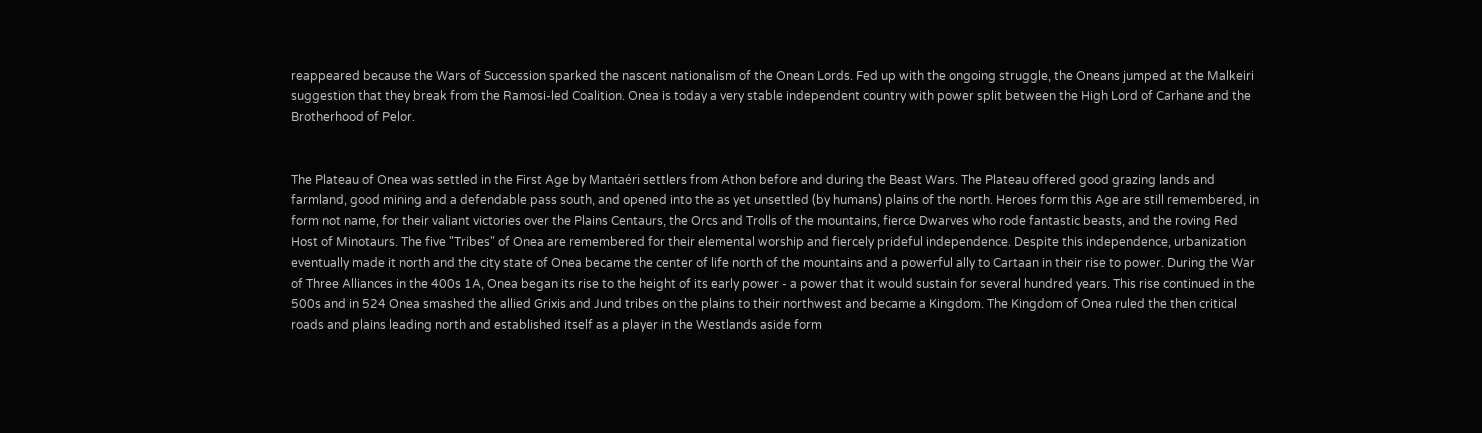reappeared because the Wars of Succession sparked the nascent nationalism of the Onean Lords. Fed up with the ongoing struggle, the Oneans jumped at the Malkeiri suggestion that they break from the Ramosi-led Coalition. Onea is today a very stable independent country with power split between the High Lord of Carhane and the Brotherhood of Pelor.


The Plateau of Onea was settled in the First Age by Mantaéri settlers from Athon before and during the Beast Wars. The Plateau offered good grazing lands and farmland, good mining and a defendable pass south, and opened into the as yet unsettled (by humans) plains of the north. Heroes form this Age are still remembered, in form not name, for their valiant victories over the Plains Centaurs, the Orcs and Trolls of the mountains, fierce Dwarves who rode fantastic beasts, and the roving Red Host of Minotaurs. The five "Tribes" of Onea are remembered for their elemental worship and fiercely prideful independence. Despite this independence, urbanization eventually made it north and the city state of Onea became the center of life north of the mountains and a powerful ally to Cartaan in their rise to power. During the War of Three Alliances in the 400s 1A, Onea began its rise to the height of its early power - a power that it would sustain for several hundred years. This rise continued in the 500s and in 524 Onea smashed the allied Grixis and Jund tribes on the plains to their northwest and became a Kingdom. The Kingdom of Onea ruled the then critical roads and plains leading north and established itself as a player in the Westlands aside form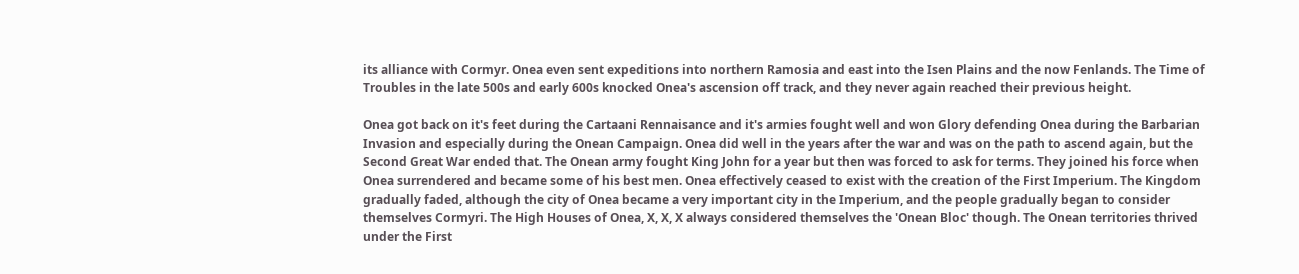its alliance with Cormyr. Onea even sent expeditions into northern Ramosia and east into the Isen Plains and the now Fenlands. The Time of Troubles in the late 500s and early 600s knocked Onea's ascension off track, and they never again reached their previous height.

Onea got back on it's feet during the Cartaani Rennaisance and it's armies fought well and won Glory defending Onea during the Barbarian Invasion and especially during the Onean Campaign. Onea did well in the years after the war and was on the path to ascend again, but the Second Great War ended that. The Onean army fought King John for a year but then was forced to ask for terms. They joined his force when Onea surrendered and became some of his best men. Onea effectively ceased to exist with the creation of the First Imperium. The Kingdom gradually faded, although the city of Onea became a very important city in the Imperium, and the people gradually began to consider themselves Cormyri. The High Houses of Onea, X, X, X always considered themselves the 'Onean Bloc' though. The Onean territories thrived under the First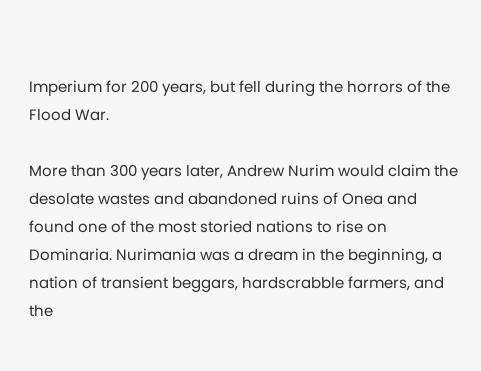Imperium for 200 years, but fell during the horrors of the Flood War.

More than 300 years later, Andrew Nurim would claim the desolate wastes and abandoned ruins of Onea and found one of the most storied nations to rise on Dominaria. Nurimania was a dream in the beginning, a nation of transient beggars, hardscrabble farmers, and the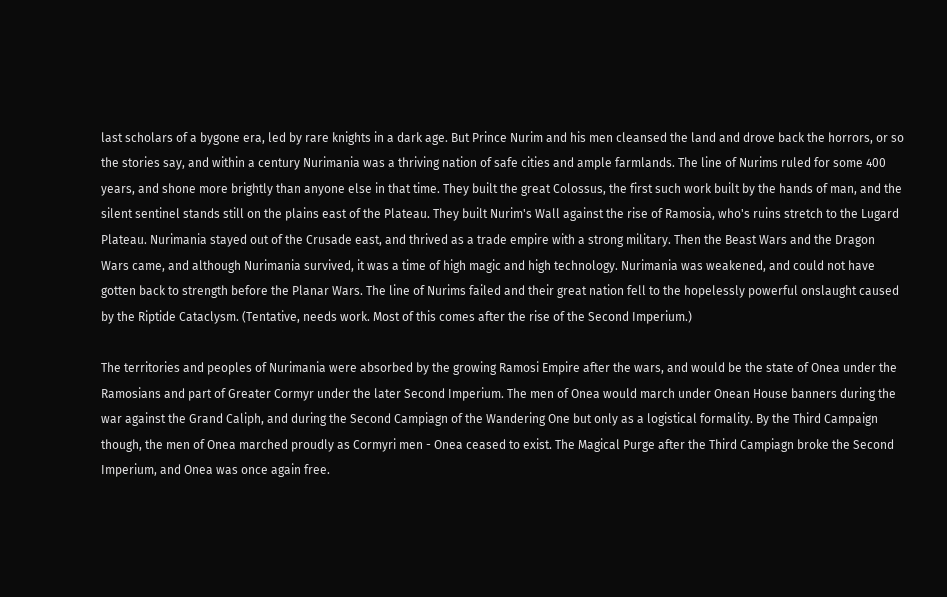last scholars of a bygone era, led by rare knights in a dark age. But Prince Nurim and his men cleansed the land and drove back the horrors, or so the stories say, and within a century Nurimania was a thriving nation of safe cities and ample farmlands. The line of Nurims ruled for some 400 years, and shone more brightly than anyone else in that time. They built the great Colossus, the first such work built by the hands of man, and the silent sentinel stands still on the plains east of the Plateau. They built Nurim's Wall against the rise of Ramosia, who's ruins stretch to the Lugard Plateau. Nurimania stayed out of the Crusade east, and thrived as a trade empire with a strong military. Then the Beast Wars and the Dragon Wars came, and although Nurimania survived, it was a time of high magic and high technology. Nurimania was weakened, and could not have gotten back to strength before the Planar Wars. The line of Nurims failed and their great nation fell to the hopelessly powerful onslaught caused by the Riptide Cataclysm. (Tentative, needs work. Most of this comes after the rise of the Second Imperium.)

The territories and peoples of Nurimania were absorbed by the growing Ramosi Empire after the wars, and would be the state of Onea under the Ramosians and part of Greater Cormyr under the later Second Imperium. The men of Onea would march under Onean House banners during the war against the Grand Caliph, and during the Second Campiagn of the Wandering One but only as a logistical formality. By the Third Campaign though, the men of Onea marched proudly as Cormyri men - Onea ceased to exist. The Magical Purge after the Third Campiagn broke the Second Imperium, and Onea was once again free.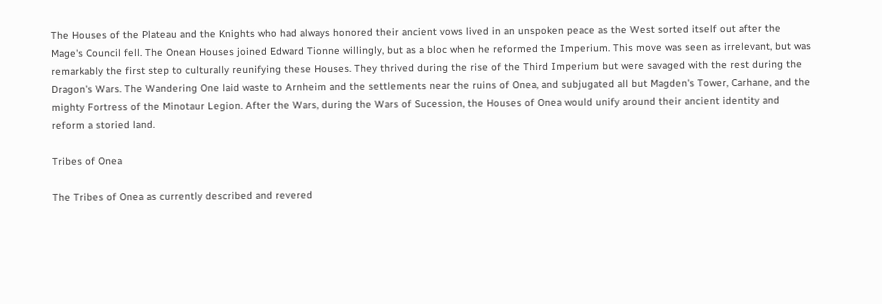The Houses of the Plateau and the Knights who had always honored their ancient vows lived in an unspoken peace as the West sorted itself out after the Mage's Council fell. The Onean Houses joined Edward Tionne willingly, but as a bloc when he reformed the Imperium. This move was seen as irrelevant, but was remarkably the first step to culturally reunifying these Houses. They thrived during the rise of the Third Imperium but were savaged with the rest during the Dragon's Wars. The Wandering One laid waste to Arnheim and the settlements near the ruins of Onea, and subjugated all but Magden's Tower, Carhane, and the mighty Fortress of the Minotaur Legion. After the Wars, during the Wars of Sucession, the Houses of Onea would unify around their ancient identity and reform a storied land.

Tribes of Onea

The Tribes of Onea as currently described and revered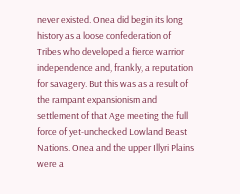never existed. Onea did begin its long history as a loose confederation of Tribes who developed a fierce warrior independence and, frankly, a reputation for savagery. But this was as a result of the rampant expansionism and settlement of that Age meeting the full force of yet-unchecked Lowland Beast Nations. Onea and the upper Illyri Plains were a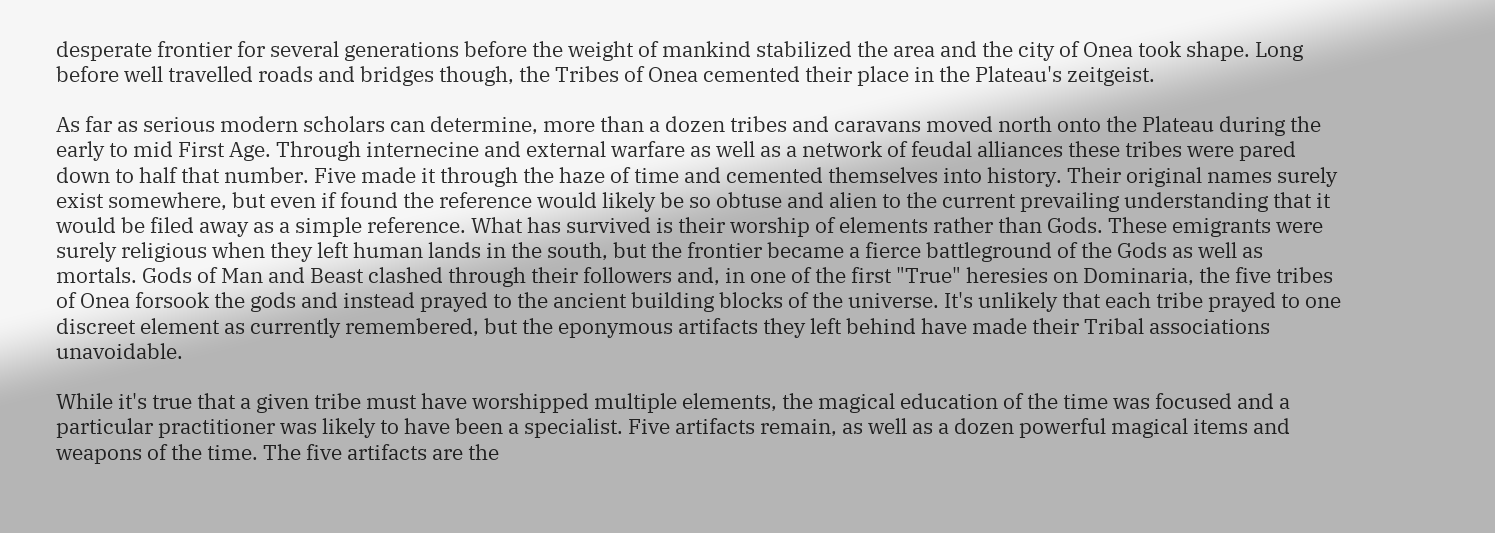desperate frontier for several generations before the weight of mankind stabilized the area and the city of Onea took shape. Long before well travelled roads and bridges though, the Tribes of Onea cemented their place in the Plateau's zeitgeist.

As far as serious modern scholars can determine, more than a dozen tribes and caravans moved north onto the Plateau during the early to mid First Age. Through internecine and external warfare as well as a network of feudal alliances these tribes were pared down to half that number. Five made it through the haze of time and cemented themselves into history. Their original names surely exist somewhere, but even if found the reference would likely be so obtuse and alien to the current prevailing understanding that it would be filed away as a simple reference. What has survived is their worship of elements rather than Gods. These emigrants were surely religious when they left human lands in the south, but the frontier became a fierce battleground of the Gods as well as mortals. Gods of Man and Beast clashed through their followers and, in one of the first "True" heresies on Dominaria, the five tribes of Onea forsook the gods and instead prayed to the ancient building blocks of the universe. It's unlikely that each tribe prayed to one discreet element as currently remembered, but the eponymous artifacts they left behind have made their Tribal associations unavoidable.

While it's true that a given tribe must have worshipped multiple elements, the magical education of the time was focused and a particular practitioner was likely to have been a specialist. Five artifacts remain, as well as a dozen powerful magical items and weapons of the time. The five artifacts are the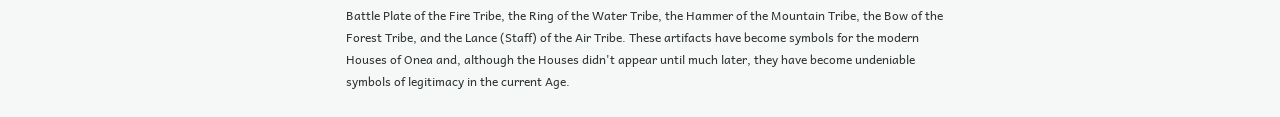Battle Plate of the Fire Tribe, the Ring of the Water Tribe, the Hammer of the Mountain Tribe, the Bow of the Forest Tribe, and the Lance (Staff) of the Air Tribe. These artifacts have become symbols for the modern Houses of Onea and, although the Houses didn't appear until much later, they have become undeniable symbols of legitimacy in the current Age.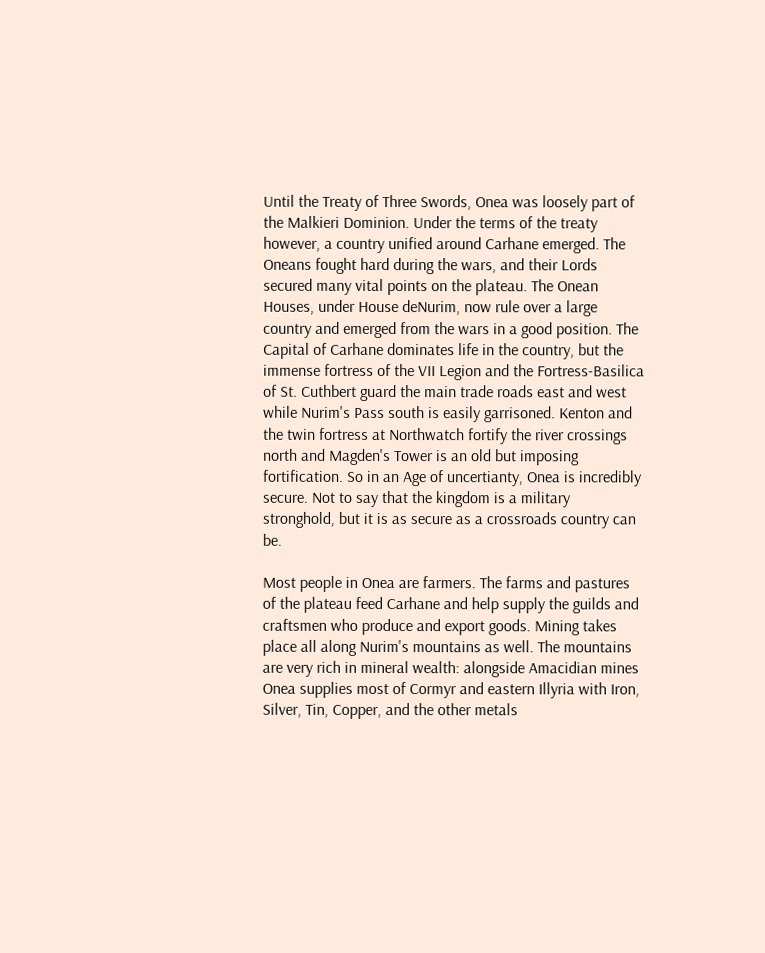Until the Treaty of Three Swords, Onea was loosely part of the Malkieri Dominion. Under the terms of the treaty however, a country unified around Carhane emerged. The Oneans fought hard during the wars, and their Lords secured many vital points on the plateau. The Onean Houses, under House deNurim, now rule over a large country and emerged from the wars in a good position. The Capital of Carhane dominates life in the country, but the immense fortress of the VII Legion and the Fortress-Basilica of St. Cuthbert guard the main trade roads east and west while Nurim's Pass south is easily garrisoned. Kenton and the twin fortress at Northwatch fortify the river crossings north and Magden's Tower is an old but imposing fortification. So in an Age of uncertianty, Onea is incredibly secure. Not to say that the kingdom is a military stronghold, but it is as secure as a crossroads country can be.

Most people in Onea are farmers. The farms and pastures of the plateau feed Carhane and help supply the guilds and craftsmen who produce and export goods. Mining takes place all along Nurim's mountains as well. The mountains are very rich in mineral wealth: alongside Amacidian mines Onea supplies most of Cormyr and eastern Illyria with Iron, Silver, Tin, Copper, and the other metals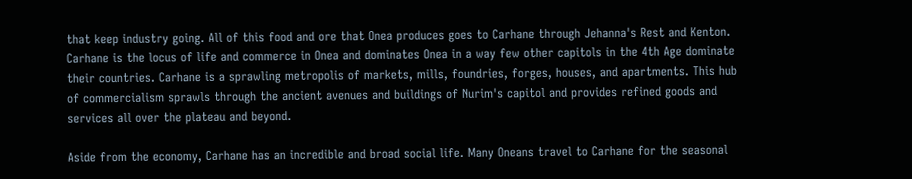that keep industry going. All of this food and ore that Onea produces goes to Carhane through Jehanna's Rest and Kenton. Carhane is the locus of life and commerce in Onea and dominates Onea in a way few other capitols in the 4th Age dominate their countries. Carhane is a sprawling metropolis of markets, mills, foundries, forges, houses, and apartments. This hub of commercialism sprawls through the ancient avenues and buildings of Nurim's capitol and provides refined goods and services all over the plateau and beyond.

Aside from the economy, Carhane has an incredible and broad social life. Many Oneans travel to Carhane for the seasonal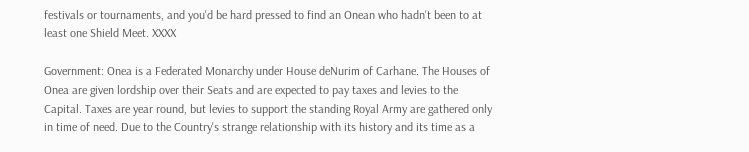festivals or tournaments, and you'd be hard pressed to find an Onean who hadn't been to at least one Shield Meet. XXXX

Government: Onea is a Federated Monarchy under House deNurim of Carhane. The Houses of Onea are given lordship over their Seats and are expected to pay taxes and levies to the Capital. Taxes are year round, but levies to support the standing Royal Army are gathered only in time of need. Due to the Country's strange relationship with its history and its time as a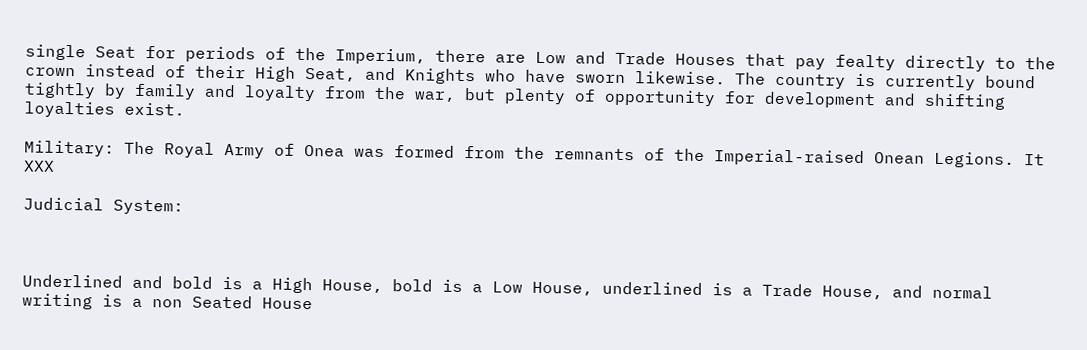single Seat for periods of the Imperium, there are Low and Trade Houses that pay fealty directly to the crown instead of their High Seat, and Knights who have sworn likewise. The country is currently bound tightly by family and loyalty from the war, but plenty of opportunity for development and shifting loyalties exist.

Military: The Royal Army of Onea was formed from the remnants of the Imperial-raised Onean Legions. It XXX

Judicial System:



Underlined and bold is a High House, bold is a Low House, underlined is a Trade House, and normal writing is a non Seated House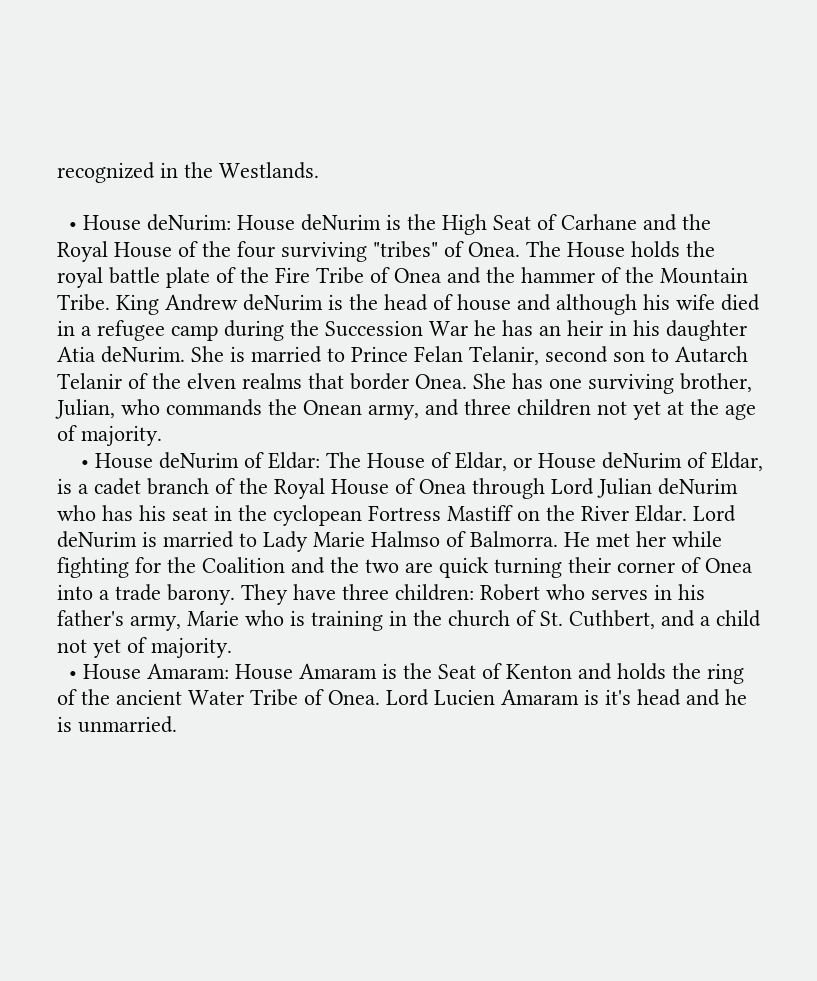recognized in the Westlands.

  • House deNurim: House deNurim is the High Seat of Carhane and the Royal House of the four surviving "tribes" of Onea. The House holds the royal battle plate of the Fire Tribe of Onea and the hammer of the Mountain Tribe. King Andrew deNurim is the head of house and although his wife died in a refugee camp during the Succession War he has an heir in his daughter Atia deNurim. She is married to Prince Felan Telanir, second son to Autarch Telanir of the elven realms that border Onea. She has one surviving brother, Julian, who commands the Onean army, and three children not yet at the age of majority.
    • House deNurim of Eldar: The House of Eldar, or House deNurim of Eldar, is a cadet branch of the Royal House of Onea through Lord Julian deNurim who has his seat in the cyclopean Fortress Mastiff on the River Eldar. Lord deNurim is married to Lady Marie Halmso of Balmorra. He met her while fighting for the Coalition and the two are quick turning their corner of Onea into a trade barony. They have three children: Robert who serves in his father's army, Marie who is training in the church of St. Cuthbert, and a child not yet of majority.
  • House Amaram: House Amaram is the Seat of Kenton and holds the ring of the ancient Water Tribe of Onea. Lord Lucien Amaram is it's head and he is unmarried.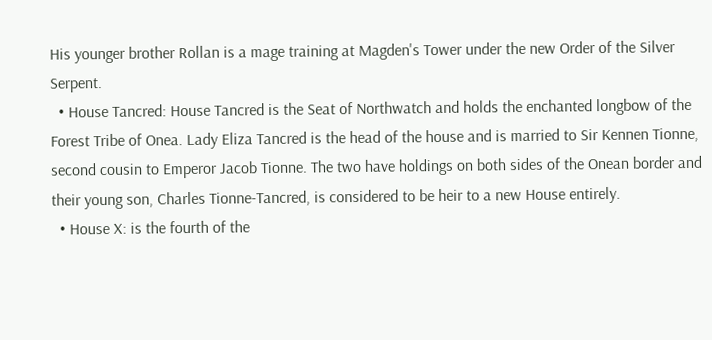His younger brother Rollan is a mage training at Magden's Tower under the new Order of the Silver Serpent.
  • House Tancred: House Tancred is the Seat of Northwatch and holds the enchanted longbow of the Forest Tribe of Onea. Lady Eliza Tancred is the head of the house and is married to Sir Kennen Tionne, second cousin to Emperor Jacob Tionne. The two have holdings on both sides of the Onean border and their young son, Charles Tionne-Tancred, is considered to be heir to a new House entirely.
  • House X: is the fourth of the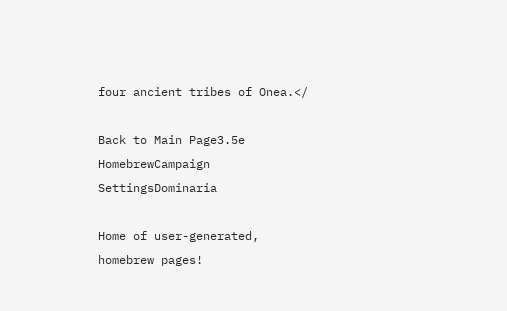four ancient tribes of Onea.</

Back to Main Page3.5e HomebrewCampaign SettingsDominaria

Home of user-generated,
homebrew pages!